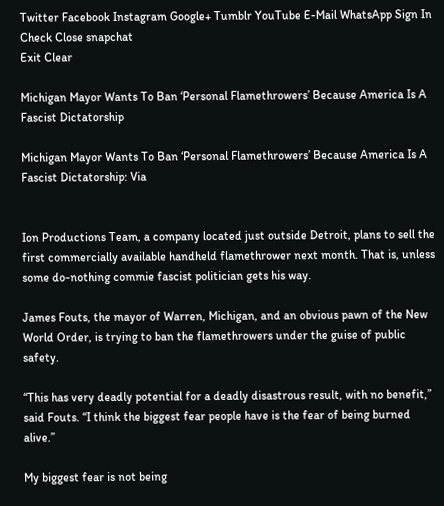Twitter Facebook Instagram Google+ Tumblr YouTube E-Mail WhatsApp Sign In Check Close snapchat
Exit Clear

Michigan Mayor Wants To Ban ‘Personal Flamethrowers’ Because America Is A Fascist Dictatorship

Michigan Mayor Wants To Ban ‘Personal Flamethrowers’ Because America Is A Fascist Dictatorship: Via


Ion Productions Team, a company located just outside Detroit, plans to sell the first commercially available handheld flamethrower next month. That is, unless some do-nothing commie fascist politician gets his way.

James Fouts, the mayor of Warren, Michigan, and an obvious pawn of the New World Order, is trying to ban the flamethrowers under the guise of public safety.

“This has very deadly potential for a deadly disastrous result, with no benefit,” said Fouts. “I think the biggest fear people have is the fear of being burned alive.”

My biggest fear is not being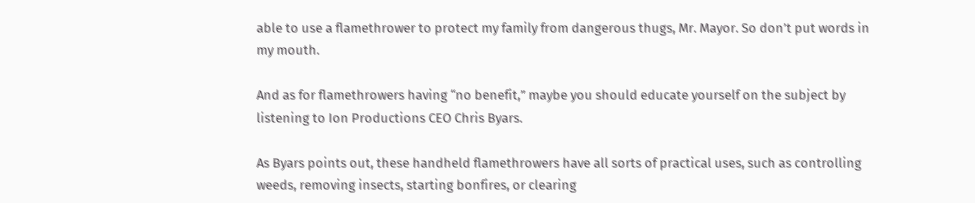able to use a flamethrower to protect my family from dangerous thugs, Mr. Mayor. So don’t put words in my mouth.

And as for flamethrowers having “no benefit,” maybe you should educate yourself on the subject by listening to Ion Productions CEO Chris Byars.

As Byars points out, these handheld flamethrowers have all sorts of practical uses, such as controlling weeds, removing insects, starting bonfires, or clearing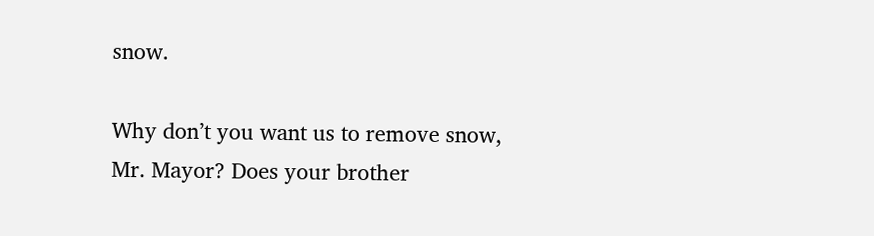snow.

Why don’t you want us to remove snow, Mr. Mayor? Does your brother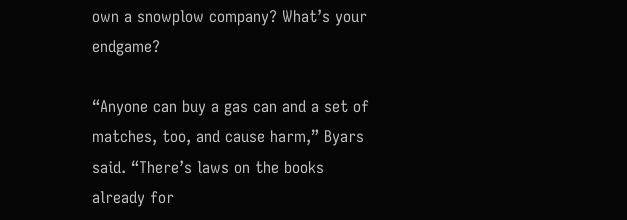own a snowplow company? What’s your endgame?

“Anyone can buy a gas can and a set of matches, too, and cause harm,” Byars said. “There’s laws on the books already for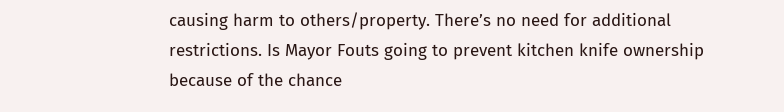causing harm to others/property. There’s no need for additional restrictions. Is Mayor Fouts going to prevent kitchen knife ownership because of the chance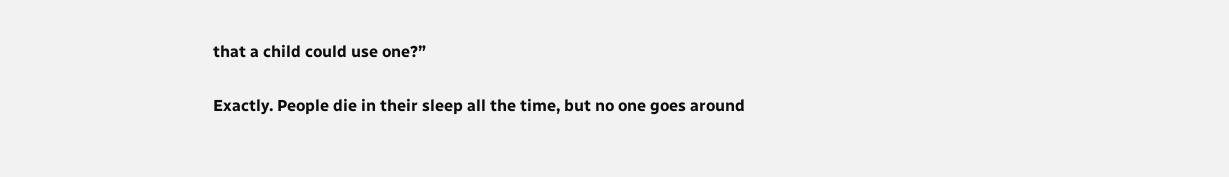that a child could use one?”

Exactly. People die in their sleep all the time, but no one goes around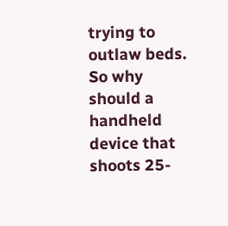trying to outlaw beds. So why should a handheld device that shoots 25-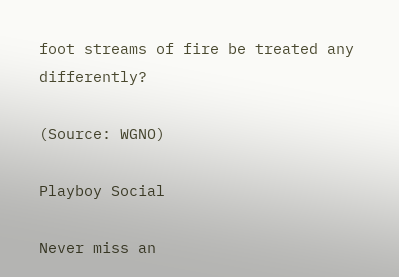foot streams of fire be treated any differently?

(Source: WGNO)

Playboy Social

Never miss an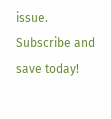issue. Subscribe and save today!